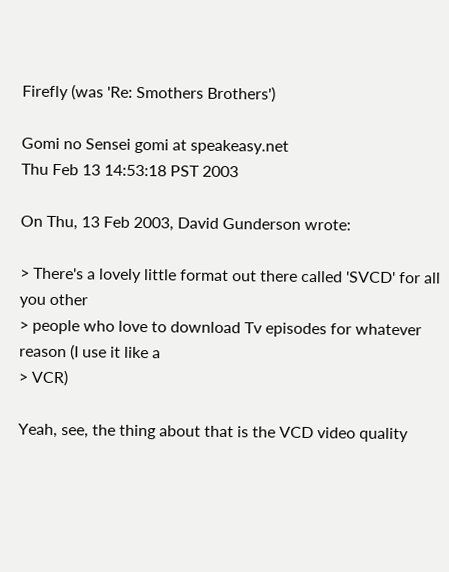Firefly (was 'Re: Smothers Brothers')

Gomi no Sensei gomi at speakeasy.net
Thu Feb 13 14:53:18 PST 2003

On Thu, 13 Feb 2003, David Gunderson wrote:

> There's a lovely little format out there called 'SVCD' for all you other
> people who love to download Tv episodes for whatever reason (I use it like a
> VCR)

Yeah, see, the thing about that is the VCD video quality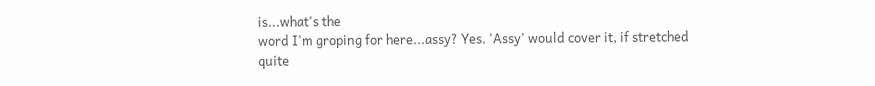is...what's the
word I'm groping for here...assy? Yes. 'Assy' would cover it, if stretched
quite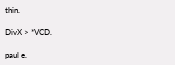thin.

DivX > *VCD.

paul e.